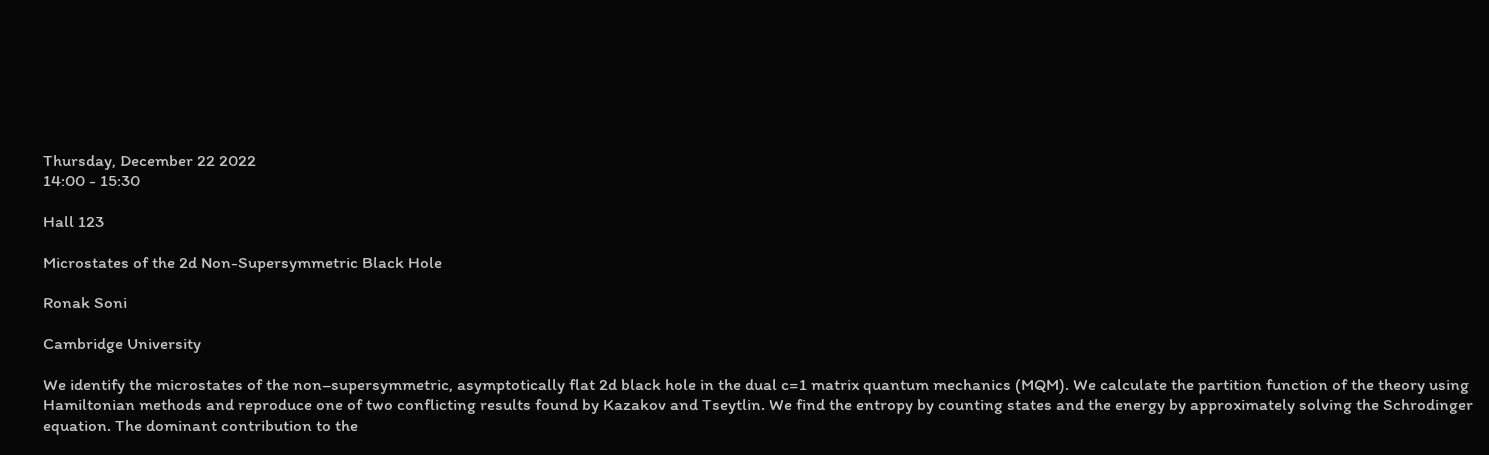Thursday, December 22 2022
14:00 - 15:30

Hall 123

Microstates of the 2d Non-Supersymmetric Black Hole

Ronak Soni

Cambridge University

We identify the microstates of the non–supersymmetric, asymptotically flat 2d black hole in the dual c=1 matrix quantum mechanics (MQM). We calculate the partition function of the theory using Hamiltonian methods and reproduce one of two conflicting results found by Kazakov and Tseytlin. We find the entropy by counting states and the energy by approximately solving the Schrodinger equation. The dominant contribution to the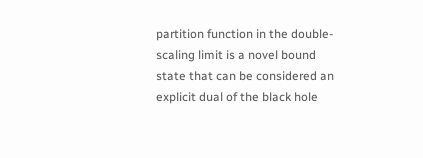partition function in the double-scaling limit is a novel bound state that can be considered an explicit dual of the black hole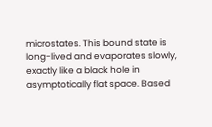microstates. This bound state is long-lived and evaporates slowly, exactly like a black hole in asymptotically flat space. Based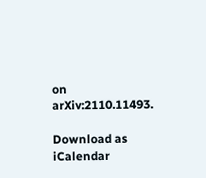on arXiv:2110.11493.

Download as iCalendar